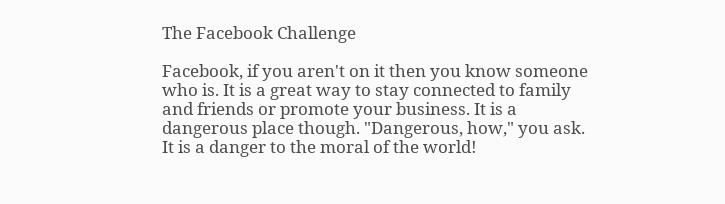The Facebook Challenge

Facebook, if you aren't on it then you know someone who is. It is a great way to stay connected to family and friends or promote your business. It is a dangerous place though. "Dangerous, how," you ask. It is a danger to the moral of the world!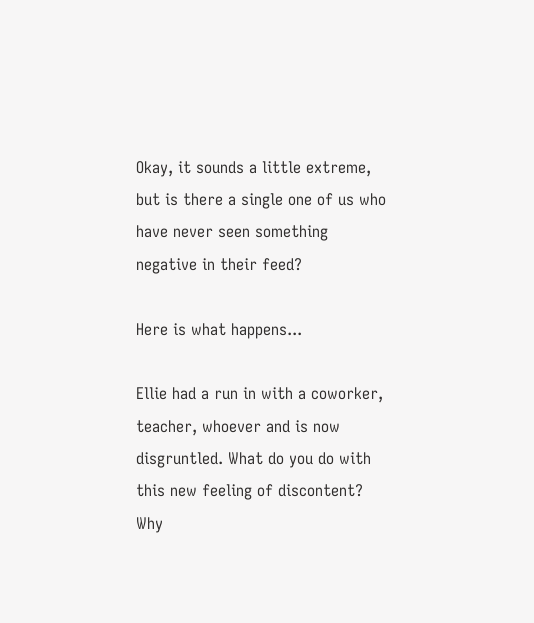Okay, it sounds a little extreme, but is there a single one of us who have never seen something negative in their feed?

Here is what happens...

Ellie had a run in with a coworker, teacher, whoever and is now disgruntled. What do you do with this new feeling of discontent? Why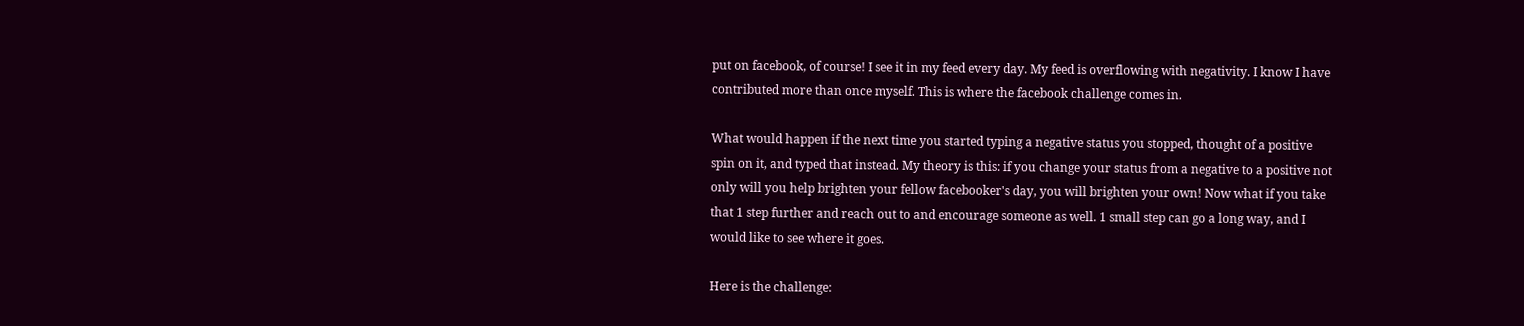put on facebook, of course! I see it in my feed every day. My feed is overflowing with negativity. I know I have contributed more than once myself. This is where the facebook challenge comes in.

What would happen if the next time you started typing a negative status you stopped, thought of a positive spin on it, and typed that instead. My theory is this: if you change your status from a negative to a positive not only will you help brighten your fellow facebooker's day, you will brighten your own! Now what if you take that 1 step further and reach out to and encourage someone as well. 1 small step can go a long way, and I would like to see where it goes.

Here is the challenge: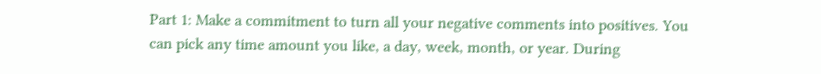Part 1: Make a commitment to turn all your negative comments into positives. You can pick any time amount you like, a day, week, month, or year. During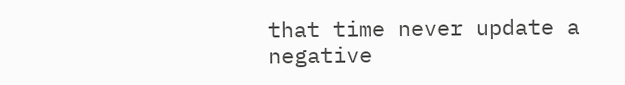that time never update a negative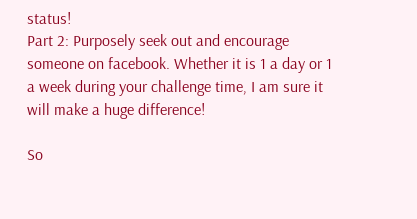status!
Part 2: Purposely seek out and encourage someone on facebook. Whether it is 1 a day or 1 a week during your challenge time, I am sure it will make a huge difference!

So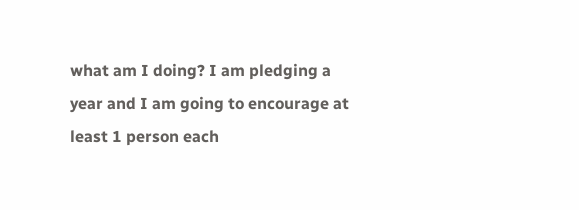what am I doing? I am pledging a year and I am going to encourage at least 1 person each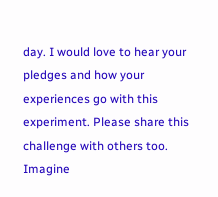day. I would love to hear your pledges and how your experiences go with this experiment. Please share this challenge with others too. Imagine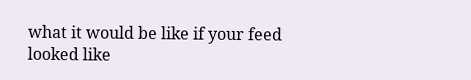what it would be like if your feed looked like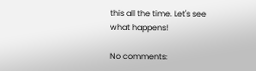this all the time. Let's see what happens!

No comments: